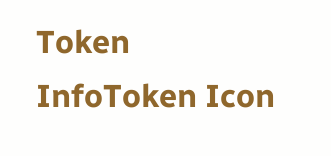Token InfoToken Icon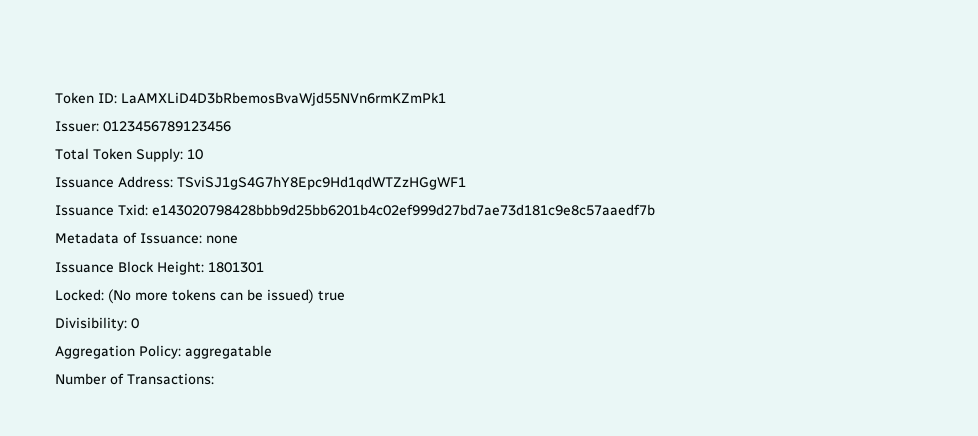Token ID: LaAMXLiD4D3bRbemosBvaWjd55NVn6rmKZmPk1
Issuer: 0123456789123456
Total Token Supply: 10
Issuance Address: TSviSJ1gS4G7hY8Epc9Hd1qdWTZzHGgWF1
Issuance Txid: e143020798428bbb9d25bb6201b4c02ef999d27bd7ae73d181c9e8c57aaedf7b
Metadata of Issuance: none
Issuance Block Height: 1801301
Locked: (No more tokens can be issued) true
Divisibility: 0
Aggregation Policy: aggregatable
Number of Transactions: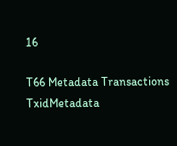16

T66 Metadata Transactions
TxidMetadata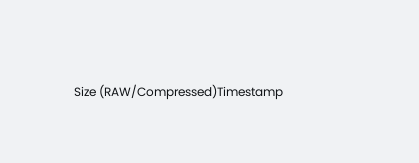Size (RAW/Compressed)Timestamp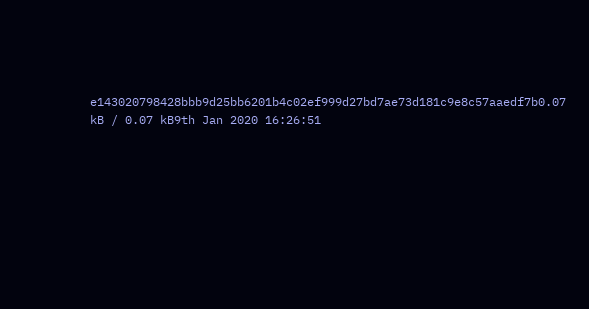e143020798428bbb9d25bb6201b4c02ef999d27bd7ae73d181c9e8c57aaedf7b0.07 kB / 0.07 kB9th Jan 2020 16:26:51